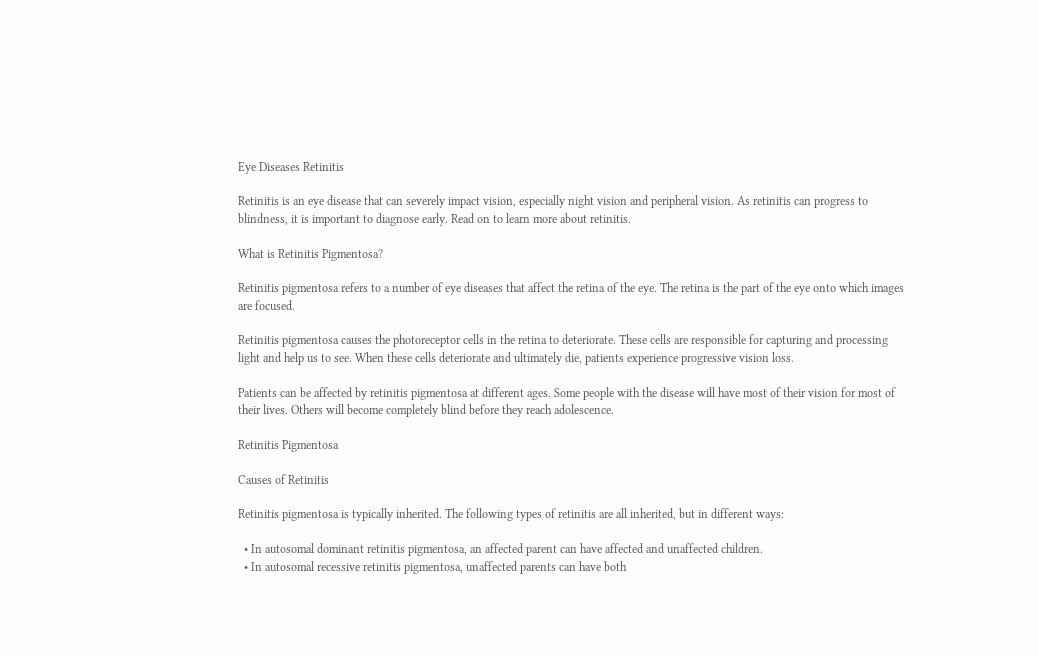Eye Diseases Retinitis

Retinitis is an eye disease that can severely impact vision, especially night vision and peripheral vision. As retinitis can progress to blindness, it is important to diagnose early. Read on to learn more about retinitis.

What is Retinitis Pigmentosa?

Retinitis pigmentosa refers to a number of eye diseases that affect the retina of the eye. The retina is the part of the eye onto which images are focused.

Retinitis pigmentosa causes the photoreceptor cells in the retina to deteriorate. These cells are responsible for capturing and processing light and help us to see. When these cells deteriorate and ultimately die, patients experience progressive vision loss.

Patients can be affected by retinitis pigmentosa at different ages. Some people with the disease will have most of their vision for most of their lives. Others will become completely blind before they reach adolescence.

Retinitis Pigmentosa

Causes of Retinitis

Retinitis pigmentosa is typically inherited. The following types of retinitis are all inherited, but in different ways:

  • In autosomal dominant retinitis pigmentosa, an affected parent can have affected and unaffected children.
  • In autosomal recessive retinitis pigmentosa, unaffected parents can have both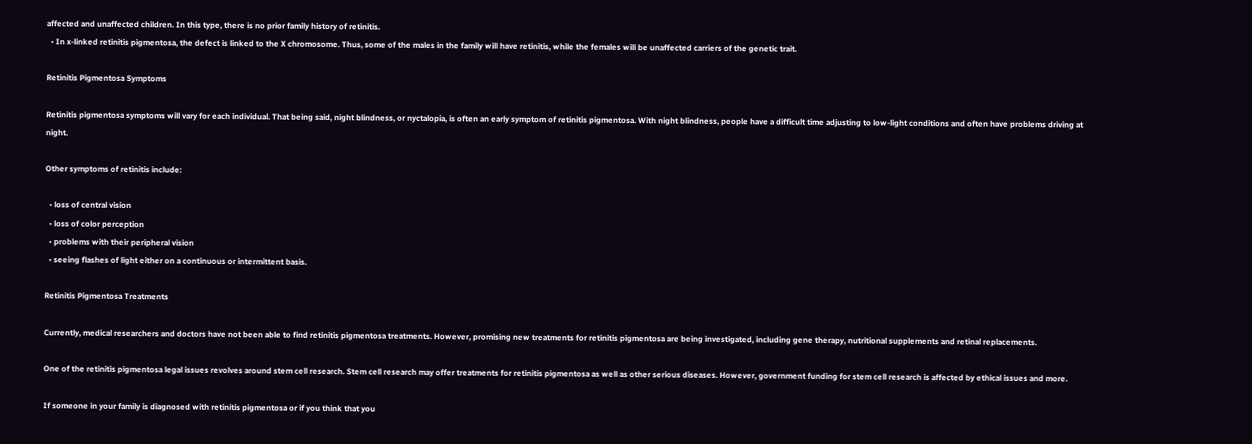affected and unaffected children. In this type, there is no prior family history of retinitis.
  • In x-linked retinitis pigmentosa, the defect is linked to the X chromosome. Thus, some of the males in the family will have retinitis, while the females will be unaffected carriers of the genetic trait.

Retinitis Pigmentosa Symptoms

Retinitis pigmentosa symptoms will vary for each individual. That being said, night blindness, or nyctalopia, is often an early symptom of retinitis pigmentosa. With night blindness, people have a difficult time adjusting to low-light conditions and often have problems driving at night.

Other symptoms of retinitis include:

  • loss of central vision
  • loss of color perception
  • problems with their peripheral vision
  • seeing flashes of light either on a continuous or intermittent basis.

Retinitis Pigmentosa Treatments

Currently, medical researchers and doctors have not been able to find retinitis pigmentosa treatments. However, promising new treatments for retinitis pigmentosa are being investigated, including gene therapy, nutritional supplements and retinal replacements.

One of the retinitis pigmentosa legal issues revolves around stem cell research. Stem cell research may offer treatments for retinitis pigmentosa as well as other serious diseases. However, government funding for stem cell research is affected by ethical issues and more.

If someone in your family is diagnosed with retinitis pigmentosa or if you think that you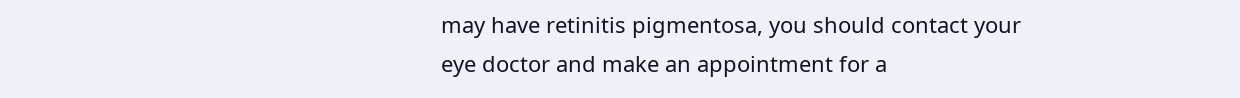may have retinitis pigmentosa, you should contact your eye doctor and make an appointment for a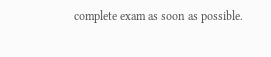complete exam as soon as possible.